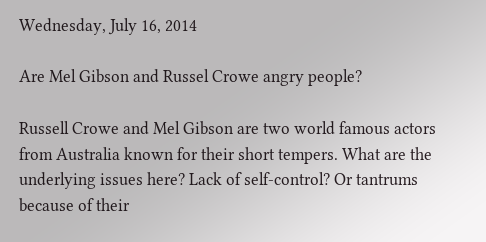Wednesday, July 16, 2014

Are Mel Gibson and Russel Crowe angry people?

Russell Crowe and Mel Gibson are two world famous actors from Australia known for their short tempers. What are the underlying issues here? Lack of self-control? Or tantrums because of their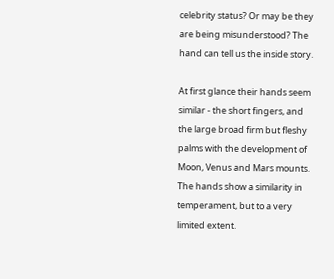celebrity status? Or may be they are being misunderstood? The hand can tell us the inside story.

At first glance their hands seem similar - the short fingers, and the large broad firm but fleshy palms with the development of Moon, Venus and Mars mounts. The hands show a similarity in temperament, but to a very limited extent.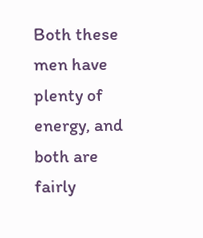Both these men have plenty of energy, and both are fairly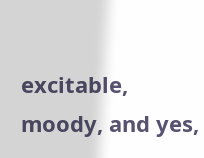excitable, moody, and yes,